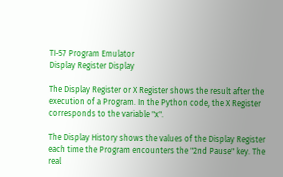TI-57 Program Emulator
Display Register Display

The Display Register or X Register shows the result after the execution of a Program. In the Python code, the X Register corresponds to the variable "x".

The Display History shows the values of the Display Register each time the Program encounters the "2nd Pause" key. The real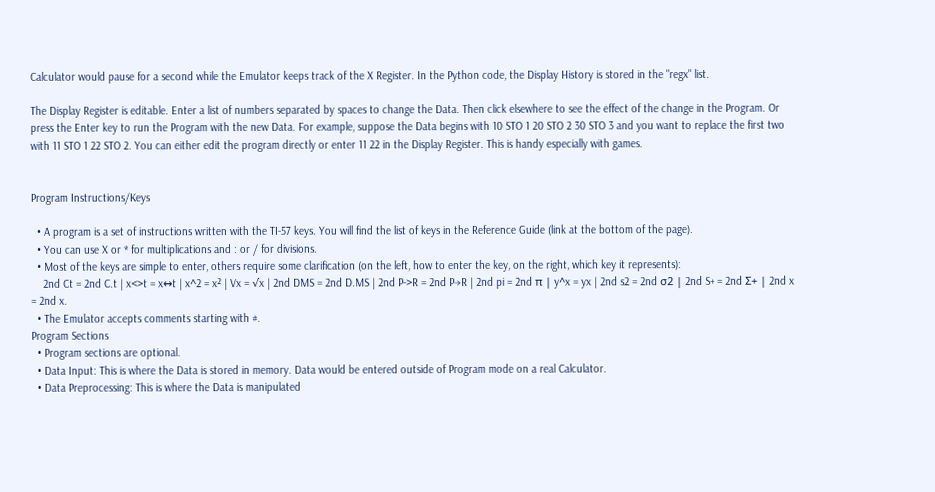Calculator would pause for a second while the Emulator keeps track of the X Register. In the Python code, the Display History is stored in the "regx" list.

The Display Register is editable. Enter a list of numbers separated by spaces to change the Data. Then click elsewhere to see the effect of the change in the Program. Or press the Enter key to run the Program with the new Data. For example, suppose the Data begins with 10 STO 1 20 STO 2 30 STO 3 and you want to replace the first two with 11 STO 1 22 STO 2. You can either edit the program directly or enter 11 22 in the Display Register. This is handy especially with games.


Program Instructions/Keys

  • A program is a set of instructions written with the TI-57 keys. You will find the list of keys in the Reference Guide (link at the bottom of the page).
  • You can use X or * for multiplications and : or / for divisions.
  • Most of the keys are simple to enter, others require some clarification (on the left, how to enter the key, on the right, which key it represents):
    2nd Ct = 2nd C.t | x<>t = x↔t | x^2 = x² | Vx = √x | 2nd DMS = 2nd D.MS | 2nd P->R = 2nd P→R | 2nd pi = 2nd π | y^x = yx | 2nd s2 = 2nd σ2 | 2nd S+ = 2nd Σ+ | 2nd x = 2nd x.
  • The Emulator accepts comments starting with #.
Program Sections
  • Program sections are optional.
  • Data Input: This is where the Data is stored in memory. Data would be entered outside of Program mode on a real Calculator.
  • Data Preprocessing: This is where the Data is manipulated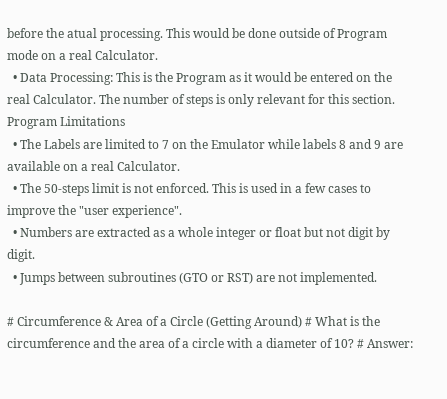before the atual processing. This would be done outside of Program mode on a real Calculator.
  • Data Processing: This is the Program as it would be entered on the real Calculator. The number of steps is only relevant for this section.
Program Limitations
  • The Labels are limited to 7 on the Emulator while labels 8 and 9 are available on a real Calculator.
  • The 50-steps limit is not enforced. This is used in a few cases to improve the "user experience".
  • Numbers are extracted as a whole integer or float but not digit by digit.
  • Jumps between subroutines (GTO or RST) are not implemented.

# Circumference & Area of a Circle (Getting Around) # What is the circumference and the area of a circle with a diameter of 10? # Answer: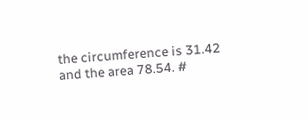the circumference is 31.42 and the area 78.54. #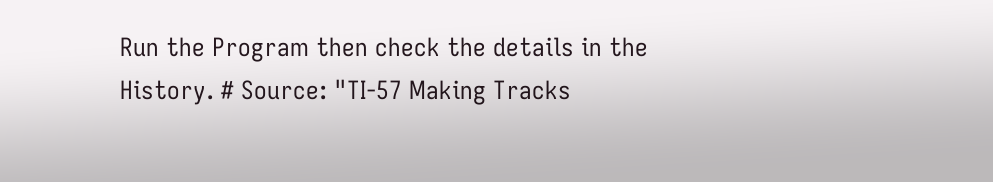Run the Program then check the details in the History. # Source: "TI-57 Making Tracks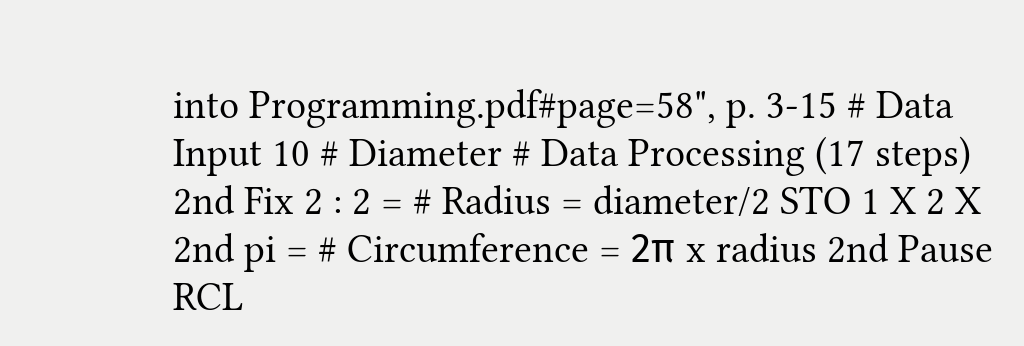into Programming.pdf#page=58", p. 3-15 # Data Input 10 # Diameter # Data Processing (17 steps) 2nd Fix 2 : 2 = # Radius = diameter/2 STO 1 X 2 X 2nd pi = # Circumference = 2π x radius 2nd Pause RCL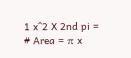1 x^2 X 2nd pi = # Area = π x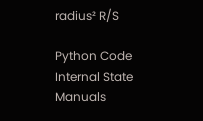radius² R/S

Python Code
Internal State
Manuals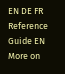EN DE FR Reference Guide EN More on